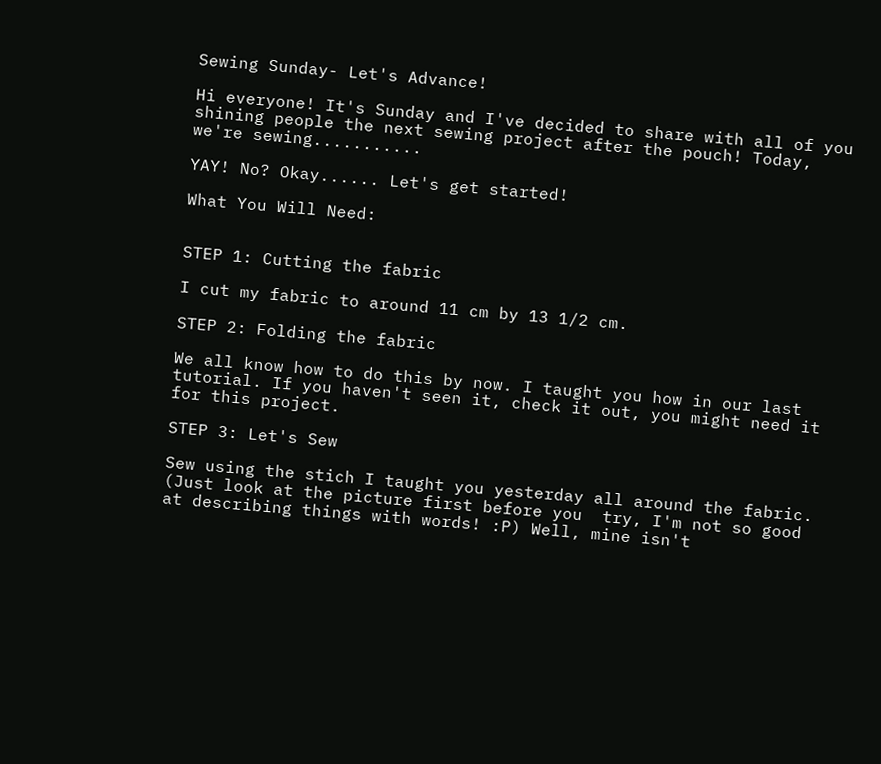Sewing Sunday- Let's Advance!

Hi everyone! It's Sunday and I've decided to share with all of you shining people the next sewing project after the pouch! Today, we're sewing...........

YAY! No? Okay...... Let's get started!

What You Will Need:


STEP 1: Cutting the fabric

I cut my fabric to around 11 cm by 13 1/2 cm.

STEP 2: Folding the fabric

We all know how to do this by now. I taught you how in our last tutorial. If you haven't seen it, check it out, you might need it for this project.

STEP 3: Let's Sew

Sew using the stich I taught you yesterday all around the fabric. (Just look at the picture first before you  try, I'm not so good at describing things with words! :P) Well, mine isn't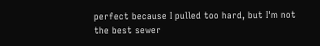perfect because I pulled too hard, but I'm not the best sewer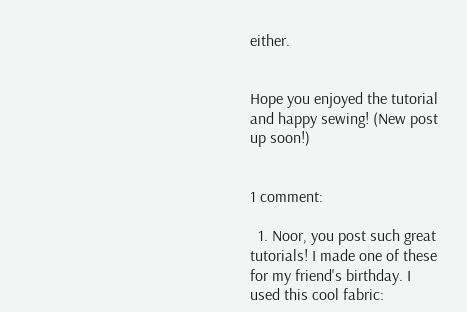either.


Hope you enjoyed the tutorial and happy sewing! (New post up soon!)


1 comment:

  1. Noor, you post such great tutorials! I made one of these for my friend's birthday. I used this cool fabric: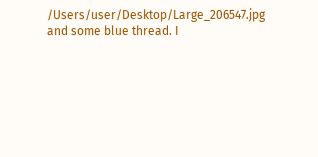/Users/user/Desktop/Large_206547.jpg and some blue thread. I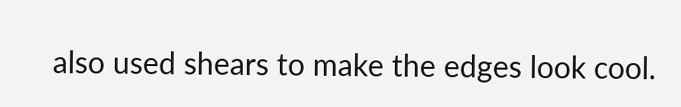also used shears to make the edges look cool.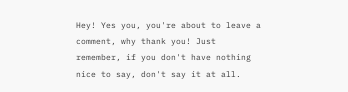Hey! Yes you, you're about to leave a comment, why thank you! Just remember, if you don't have nothing nice to say, don't say it at all.